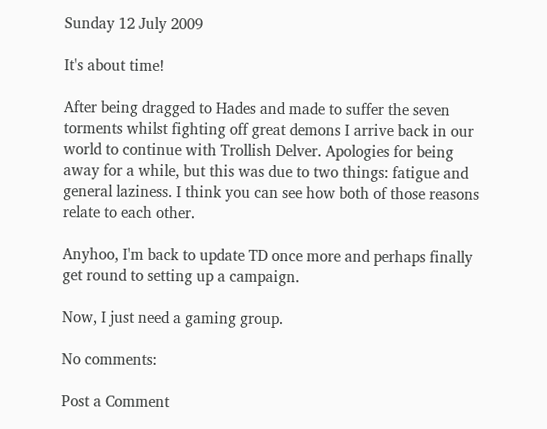Sunday 12 July 2009

It's about time!

After being dragged to Hades and made to suffer the seven torments whilst fighting off great demons I arrive back in our world to continue with Trollish Delver. Apologies for being away for a while, but this was due to two things: fatigue and general laziness. I think you can see how both of those reasons relate to each other.

Anyhoo, I'm back to update TD once more and perhaps finally get round to setting up a campaign.

Now, I just need a gaming group.

No comments:

Post a Comment